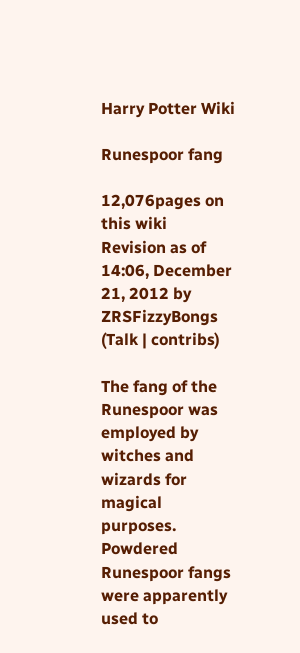Harry Potter Wiki

Runespoor fang

12,076pages on
this wiki
Revision as of 14:06, December 21, 2012 by ZRSFizzyBongs (Talk | contribs)

The fang of the Runespoor was employed by witches and wizards for magical purposes. Powdered Runespoor fangs were apparently used to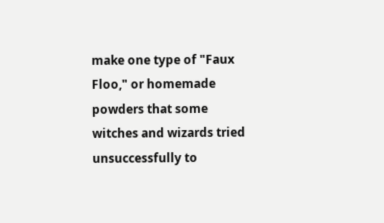make one type of "Faux Floo," or homemade powders that some witches and wizards tried unsuccessfully to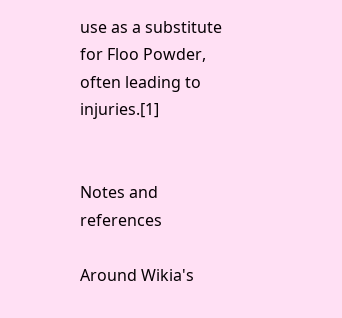use as a substitute for Floo Powder, often leading to injuries.[1]


Notes and references

Around Wikia's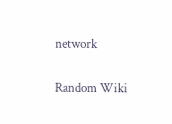network

Random Wiki